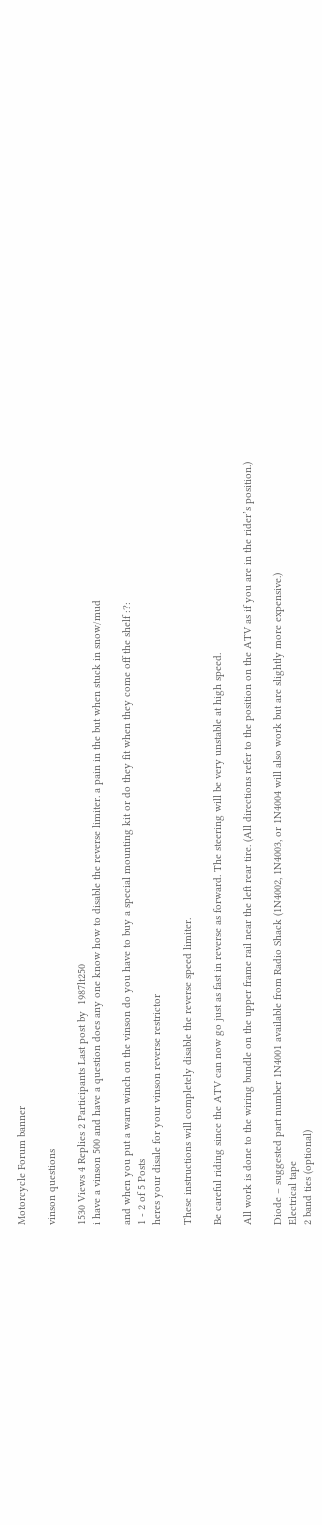Motorcycle Forum banner

vinson questions

1530 Views 4 Replies 2 Participants Last post by  1987lt250
i have a vinson 500 and have a question does any one know how to disable the reverse limiter. a pain in the but when stuck in snow/mud

and when you put a warn winch on the vinson do you have to buy a special mounting kit or do they fit when they come off the shelf :?:
1 - 2 of 5 Posts
heres your disale for your vinson reverse restrictor

These instructions will completely disable the reverse speed limiter.

Be careful riding since the ATV can now go just as fast in reverse as forward. The steering will be very unstable at high speed.

All work is done to the wiring bundle on the upper frame rail near the left rear tire. (All directions refer to the position on the ATV as if you are in the rider’s position.)

Diode – suggested part number 1N4001 available from Radio Shack (1N4002, 1N4003, or 1N4004 will also work but are slightly more expensive.)
Electrical tape
2 band ties (optional)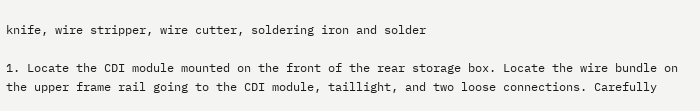knife, wire stripper, wire cutter, soldering iron and solder

1. Locate the CDI module mounted on the front of the rear storage box. Locate the wire bundle on the upper frame rail going to the CDI module, taillight, and two loose connections. Carefully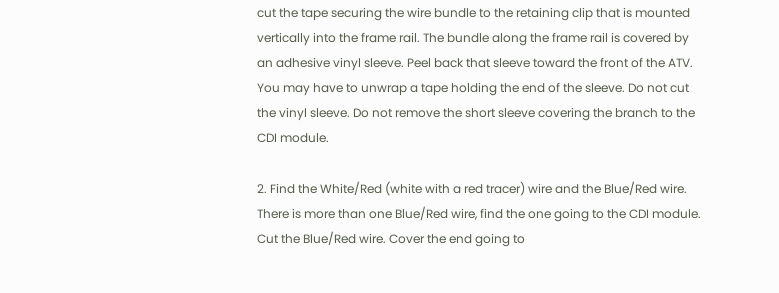cut the tape securing the wire bundle to the retaining clip that is mounted vertically into the frame rail. The bundle along the frame rail is covered by an adhesive vinyl sleeve. Peel back that sleeve toward the front of the ATV. You may have to unwrap a tape holding the end of the sleeve. Do not cut the vinyl sleeve. Do not remove the short sleeve covering the branch to the CDI module.

2. Find the White/Red (white with a red tracer) wire and the Blue/Red wire. There is more than one Blue/Red wire, find the one going to the CDI module. Cut the Blue/Red wire. Cover the end going to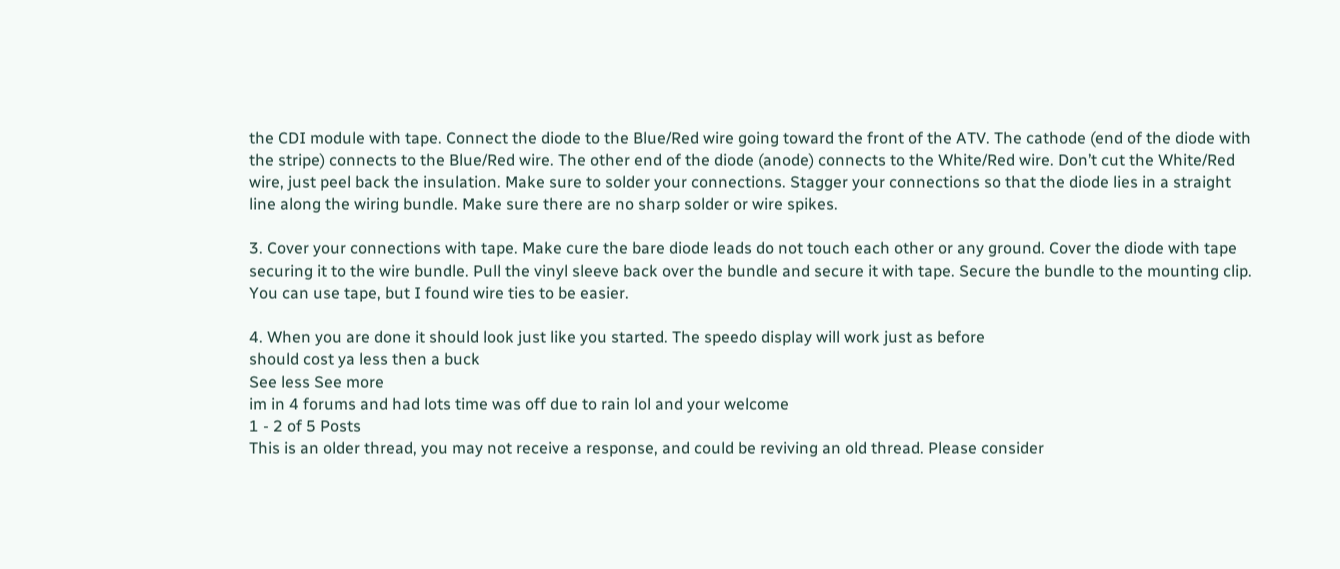the CDI module with tape. Connect the diode to the Blue/Red wire going toward the front of the ATV. The cathode (end of the diode with the stripe) connects to the Blue/Red wire. The other end of the diode (anode) connects to the White/Red wire. Don’t cut the White/Red wire, just peel back the insulation. Make sure to solder your connections. Stagger your connections so that the diode lies in a straight line along the wiring bundle. Make sure there are no sharp solder or wire spikes.

3. Cover your connections with tape. Make cure the bare diode leads do not touch each other or any ground. Cover the diode with tape securing it to the wire bundle. Pull the vinyl sleeve back over the bundle and secure it with tape. Secure the bundle to the mounting clip. You can use tape, but I found wire ties to be easier.

4. When you are done it should look just like you started. The speedo display will work just as before
should cost ya less then a buck
See less See more
im in 4 forums and had lots time was off due to rain lol and your welcome
1 - 2 of 5 Posts
This is an older thread, you may not receive a response, and could be reviving an old thread. Please consider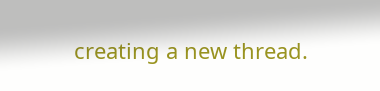creating a new thread.